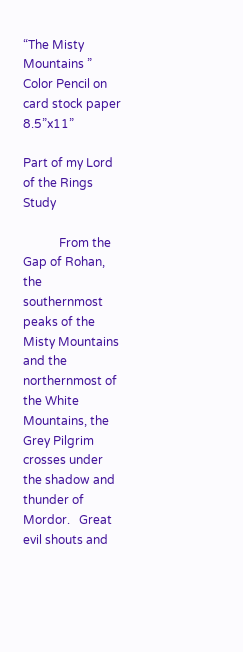“The Misty Mountains ”
Color Pencil on card stock paper 8.5”x11”

Part of my Lord of the Rings Study

            From the Gap of Rohan, the southernmost peaks of the Misty Mountains and the northernmost of the White Mountains, the Grey Pilgrim crosses under the shadow and thunder of Mordor.   Great evil shouts and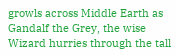growls across Middle Earth as Gandalf the Grey, the wise Wizard hurries through the tall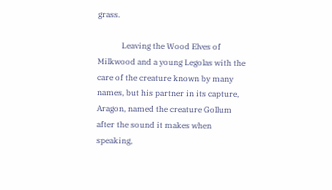grass.

            Leaving the Wood Elves of Milkwood and a young Legolas with the care of the creature known by many names, but his partner in its capture, Aragon, named the creature Gollum after the sound it makes when speaking,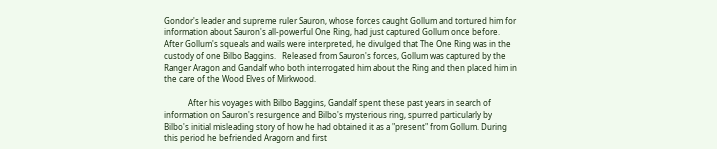Gondor's leader and supreme ruler Sauron, whose forces caught Gollum and tortured him for information about Sauron's all-powerful One Ring, had just captured Gollum once before.   After Gollum's squeals and wails were interpreted, he divulged that The One Ring was in the custody of one Bilbo Baggins.   Released from Sauron's forces, Gollum was captured by the Ranger Aragon and Gandalf who both interrogated him about the Ring and then placed him in the care of the Wood Elves of Mirkwood.

            After his voyages with Bilbo Baggins, Gandalf spent these past years in search of information on Sauron's resurgence and Bilbo's mysterious ring, spurred particularly by Bilbo's initial misleading story of how he had obtained it as a "present" from Gollum. During this period he befriended Aragorn and first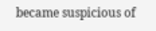became suspicious of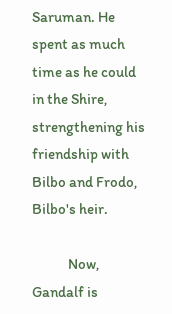Saruman. He spent as much time as he could in the Shire, strengthening his friendship with Bilbo and Frodo, Bilbo's heir.

            Now, Gandalf is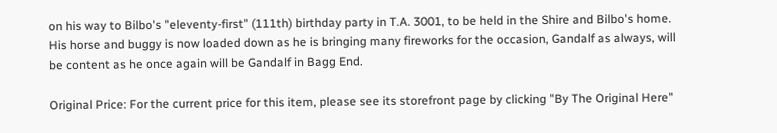on his way to Bilbo's "eleventy-first" (111th) birthday party in T.A. 3001, to be held in the Shire and Bilbo's home.   His horse and buggy is now loaded down as he is bringing many fireworks for the occasion, Gandalf as always, will be content as he once again will be Gandalf in Bagg End.

Original Price: For the current price for this item, please see its storefront page by clicking "By The Original Here"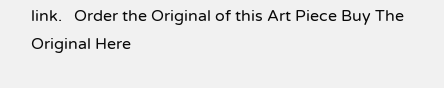link.   Order the Original of this Art Piece Buy The Original Here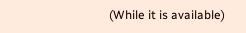(While it is available)